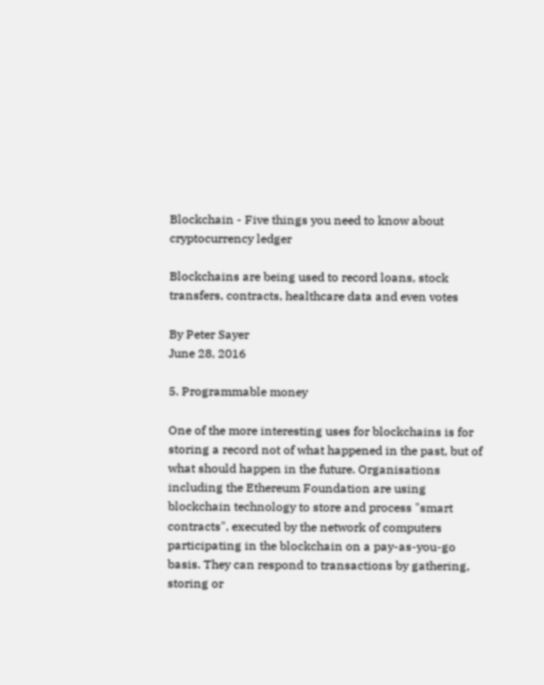Blockchain - Five things you need to know about cryptocurrency ledger

Blockchains are being used to record loans, stock transfers, contracts, healthcare data and even votes

By Peter Sayer
June 28, 2016

5. Programmable money

One of the more interesting uses for blockchains is for storing a record not of what happened in the past, but of what should happen in the future. Organisations including the Ethereum Foundation are using blockchain technology to store and process "smart contracts", executed by the network of computers participating in the blockchain on a pay-as-you-go basis. They can respond to transactions by gathering, storing or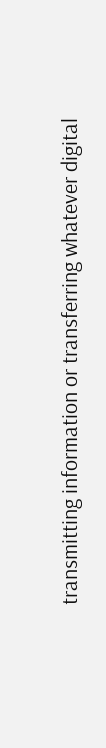transmitting information or transferring whatever digital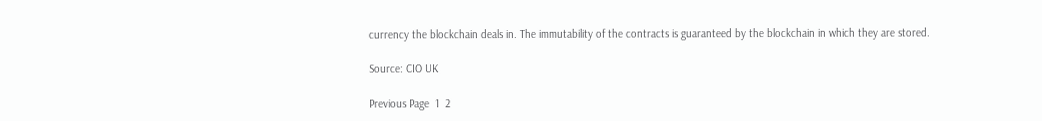currency the blockchain deals in. The immutability of the contracts is guaranteed by the blockchain in which they are stored.

Source: CIO UK

Previous Page  1  2